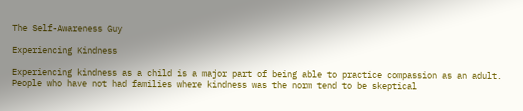The Self-Awareness Guy

Experiencing Kindness

Experiencing kindness as a child is a major part of being able to practice compassion as an adult. People who have not had families where kindness was the norm tend to be skeptical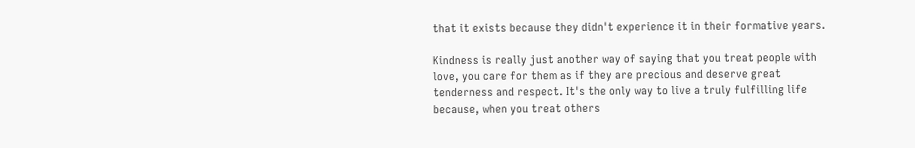that it exists because they didn't experience it in their formative years.

Kindness is really just another way of saying that you treat people with love, you care for them as if they are precious and deserve great tenderness and respect. It's the only way to live a truly fulfilling life because, when you treat others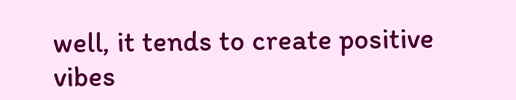well, it tends to create positive vibes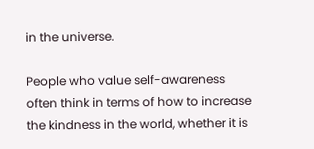in the universe.

People who value self-awareness often think in terms of how to increase the kindness in the world, whether it is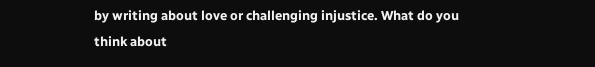by writing about love or challenging injustice. What do you think about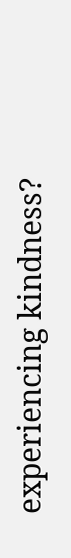experiencing kindness?